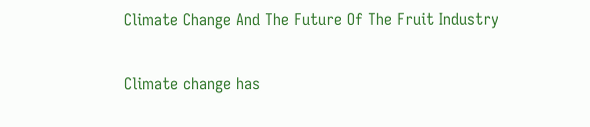Climate Change And The Future Of The Fruit Industry

Climate change has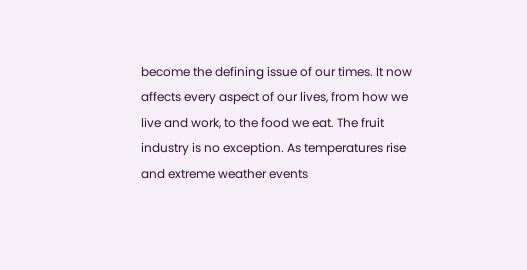become the defining issue of our times. It now affects every aspect of our lives, from how we live and work, to the food we eat. The fruit industry is no exception. As temperatures rise and extreme weather events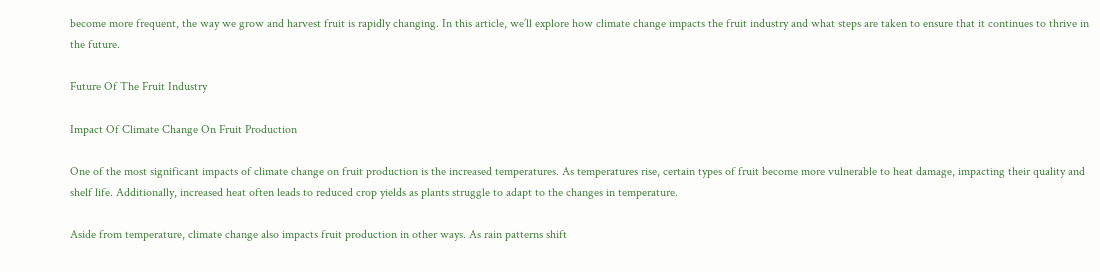become more frequent, the way we grow and harvest fruit is rapidly changing. In this article, we’ll explore how climate change impacts the fruit industry and what steps are taken to ensure that it continues to thrive in the future.

Future Of The Fruit Industry

Impact Of Climate Change On Fruit Production

One of the most significant impacts of climate change on fruit production is the increased temperatures. As temperatures rise, certain types of fruit become more vulnerable to heat damage, impacting their quality and shelf life. Additionally, increased heat often leads to reduced crop yields as plants struggle to adapt to the changes in temperature.

Aside from temperature, climate change also impacts fruit production in other ways. As rain patterns shift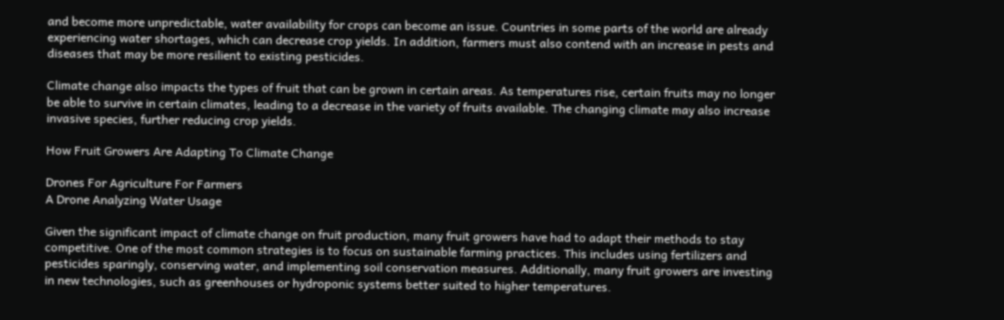and become more unpredictable, water availability for crops can become an issue. Countries in some parts of the world are already experiencing water shortages, which can decrease crop yields. In addition, farmers must also contend with an increase in pests and diseases that may be more resilient to existing pesticides.

Climate change also impacts the types of fruit that can be grown in certain areas. As temperatures rise, certain fruits may no longer be able to survive in certain climates, leading to a decrease in the variety of fruits available. The changing climate may also increase invasive species, further reducing crop yields.

How Fruit Growers Are Adapting To Climate Change

Drones For Agriculture For Farmers
A Drone Analyzing Water Usage

Given the significant impact of climate change on fruit production, many fruit growers have had to adapt their methods to stay competitive. One of the most common strategies is to focus on sustainable farming practices. This includes using fertilizers and pesticides sparingly, conserving water, and implementing soil conservation measures. Additionally, many fruit growers are investing in new technologies, such as greenhouses or hydroponic systems better suited to higher temperatures.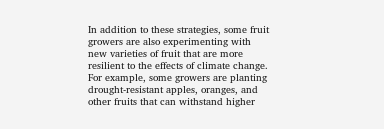In addition to these strategies, some fruit growers are also experimenting with new varieties of fruit that are more resilient to the effects of climate change. For example, some growers are planting drought-resistant apples, oranges, and other fruits that can withstand higher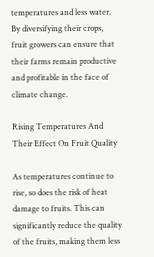temperatures and less water. By diversifying their crops, fruit growers can ensure that their farms remain productive and profitable in the face of climate change.

Rising Temperatures And Their Effect On Fruit Quality

As temperatures continue to rise, so does the risk of heat damage to fruits. This can significantly reduce the quality of the fruits, making them less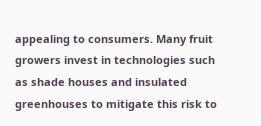appealing to consumers. Many fruit growers invest in technologies such as shade houses and insulated greenhouses to mitigate this risk to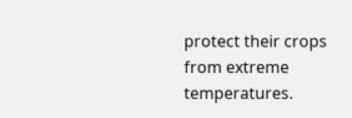protect their crops from extreme temperatures.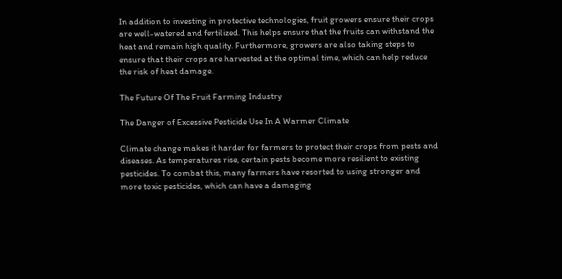In addition to investing in protective technologies, fruit growers ensure their crops are well-watered and fertilized. This helps ensure that the fruits can withstand the heat and remain high quality. Furthermore, growers are also taking steps to ensure that their crops are harvested at the optimal time, which can help reduce the risk of heat damage.

The Future Of The Fruit Farming Industry

The Danger of Excessive Pesticide Use In A Warmer Climate

Climate change makes it harder for farmers to protect their crops from pests and diseases. As temperatures rise, certain pests become more resilient to existing pesticides. To combat this, many farmers have resorted to using stronger and more toxic pesticides, which can have a damaging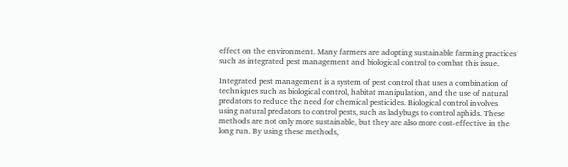effect on the environment. Many farmers are adopting sustainable farming practices such as integrated pest management and biological control to combat this issue.

Integrated pest management is a system of pest control that uses a combination of techniques such as biological control, habitat manipulation, and the use of natural predators to reduce the need for chemical pesticides. Biological control involves using natural predators to control pests, such as ladybugs to control aphids. These methods are not only more sustainable, but they are also more cost-effective in the long run. By using these methods,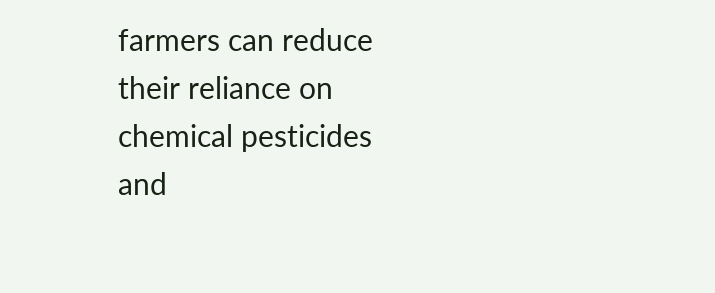farmers can reduce their reliance on chemical pesticides and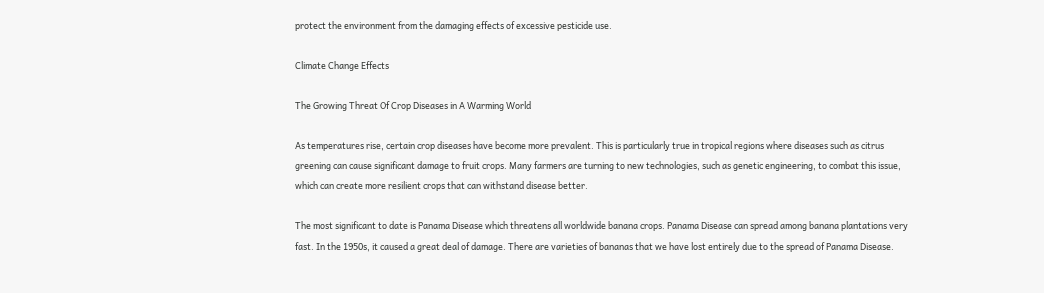protect the environment from the damaging effects of excessive pesticide use.

Climate Change Effects

The Growing Threat Of Crop Diseases in A Warming World

As temperatures rise, certain crop diseases have become more prevalent. This is particularly true in tropical regions where diseases such as citrus greening can cause significant damage to fruit crops. Many farmers are turning to new technologies, such as genetic engineering, to combat this issue, which can create more resilient crops that can withstand disease better.

The most significant to date is Panama Disease which threatens all worldwide banana crops. Panama Disease can spread among banana plantations very fast. In the 1950s, it caused a great deal of damage. There are varieties of bananas that we have lost entirely due to the spread of Panama Disease.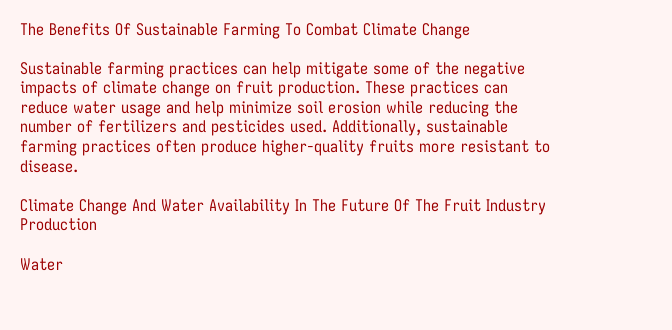The Benefits Of Sustainable Farming To Combat Climate Change

Sustainable farming practices can help mitigate some of the negative impacts of climate change on fruit production. These practices can reduce water usage and help minimize soil erosion while reducing the number of fertilizers and pesticides used. Additionally, sustainable farming practices often produce higher-quality fruits more resistant to disease.

Climate Change And Water Availability In The Future Of The Fruit Industry Production

Water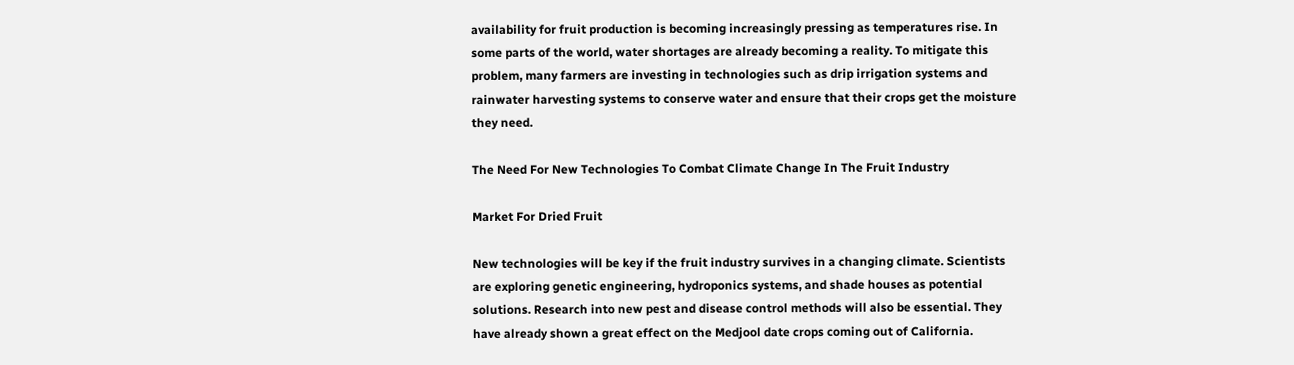availability for fruit production is becoming increasingly pressing as temperatures rise. In some parts of the world, water shortages are already becoming a reality. To mitigate this problem, many farmers are investing in technologies such as drip irrigation systems and rainwater harvesting systems to conserve water and ensure that their crops get the moisture they need.

The Need For New Technologies To Combat Climate Change In The Fruit Industry

Market For Dried Fruit

New technologies will be key if the fruit industry survives in a changing climate. Scientists are exploring genetic engineering, hydroponics systems, and shade houses as potential solutions. Research into new pest and disease control methods will also be essential. They have already shown a great effect on the Medjool date crops coming out of California.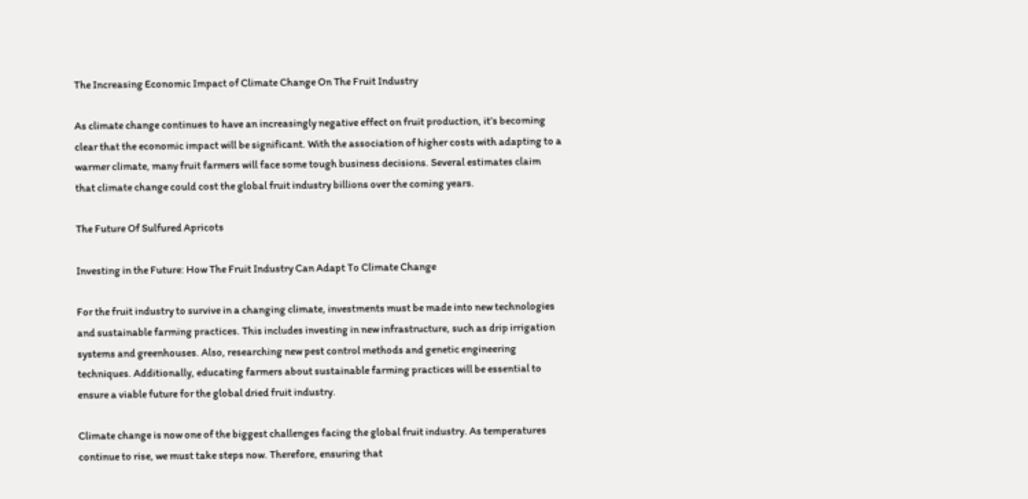The Increasing Economic Impact of Climate Change On The Fruit Industry

As climate change continues to have an increasingly negative effect on fruit production, it’s becoming clear that the economic impact will be significant. With the association of higher costs with adapting to a warmer climate, many fruit farmers will face some tough business decisions. Several estimates claim that climate change could cost the global fruit industry billions over the coming years.

The Future Of Sulfured Apricots

Investing in the Future: How The Fruit Industry Can Adapt To Climate Change

For the fruit industry to survive in a changing climate, investments must be made into new technologies and sustainable farming practices. This includes investing in new infrastructure, such as drip irrigation systems and greenhouses. Also, researching new pest control methods and genetic engineering techniques. Additionally, educating farmers about sustainable farming practices will be essential to ensure a viable future for the global dried fruit industry.

Climate change is now one of the biggest challenges facing the global fruit industry. As temperatures continue to rise, we must take steps now. Therefore, ensuring that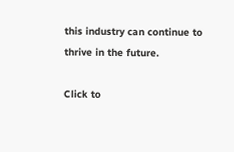this industry can continue to thrive in the future.

Click to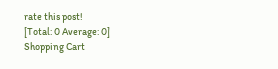rate this post!
[Total: 0 Average: 0]
Shopping Cart